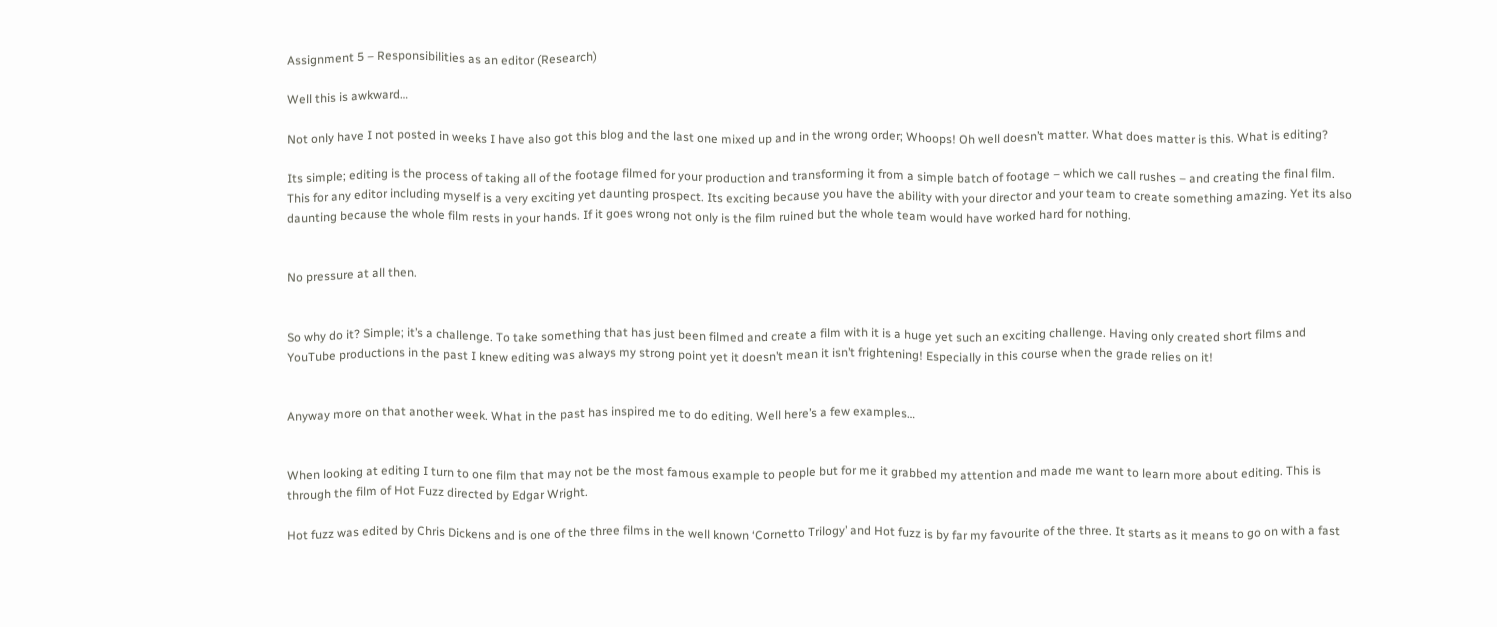Assignment 5 – Responsibilities as an editor (Research)

Well this is awkward…

Not only have I not posted in weeks I have also got this blog and the last one mixed up and in the wrong order; Whoops! Oh well doesn’t matter. What does matter is this. What is editing?

Its simple; editing is the process of taking all of the footage filmed for your production and transforming it from a simple batch of footage – which we call rushes – and creating the final film. This for any editor including myself is a very exciting yet daunting prospect. Its exciting because you have the ability with your director and your team to create something amazing. Yet its also daunting because the whole film rests in your hands. If it goes wrong not only is the film ruined but the whole team would have worked hard for nothing.


No pressure at all then.


So why do it? Simple; it’s a challenge. To take something that has just been filmed and create a film with it is a huge yet such an exciting challenge. Having only created short films and YouTube productions in the past I knew editing was always my strong point yet it doesn’t mean it isn’t frightening! Especially in this course when the grade relies on it!


Anyway more on that another week. What in the past has inspired me to do editing. Well here’s a few examples…


When looking at editing I turn to one film that may not be the most famous example to people but for me it grabbed my attention and made me want to learn more about editing. This is through the film of Hot Fuzz directed by Edgar Wright.

Hot fuzz was edited by Chris Dickens and is one of the three films in the well known ‘Cornetto Trilogy’ and Hot fuzz is by far my favourite of the three. It starts as it means to go on with a fast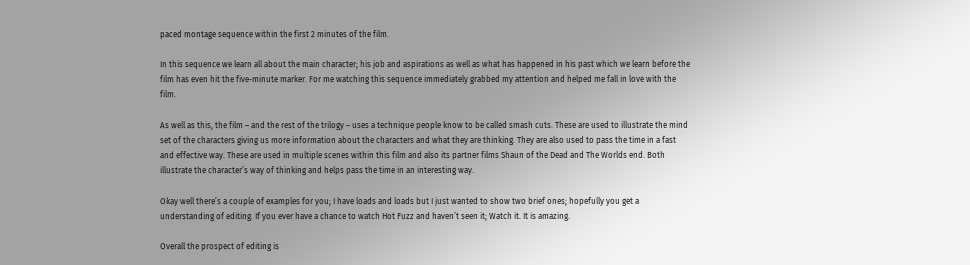paced montage sequence within the first 2 minutes of the film.

In this sequence we learn all about the main character; his job and aspirations as well as what has happened in his past which we learn before the film has even hit the five-minute marker. For me watching this sequence immediately grabbed my attention and helped me fall in love with the film.

As well as this, the film – and the rest of the trilogy – uses a technique people know to be called smash cuts. These are used to illustrate the mind set of the characters giving us more information about the characters and what they are thinking. They are also used to pass the time in a fast and effective way. These are used in multiple scenes within this film and also its partner films Shaun of the Dead and The Worlds end. Both illustrate the character’s way of thinking and helps pass the time in an interesting way.

Okay well there’s a couple of examples for you; I have loads and loads but I just wanted to show two brief ones; hopefully you get a understanding of editing. If you ever have a chance to watch Hot Fuzz and haven’t seen it; Watch it. It is amazing.

Overall the prospect of editing is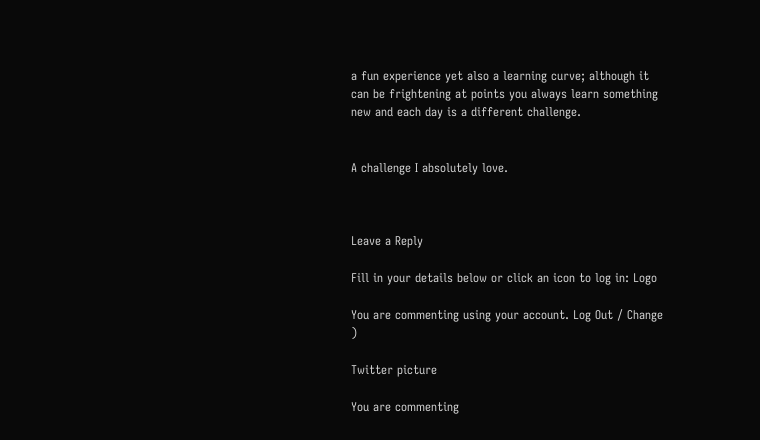a fun experience yet also a learning curve; although it can be frightening at points you always learn something new and each day is a different challenge.


A challenge I absolutely love.



Leave a Reply

Fill in your details below or click an icon to log in: Logo

You are commenting using your account. Log Out / Change )

Twitter picture

You are commenting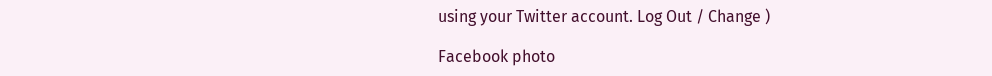using your Twitter account. Log Out / Change )

Facebook photo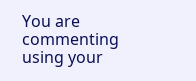You are commenting using your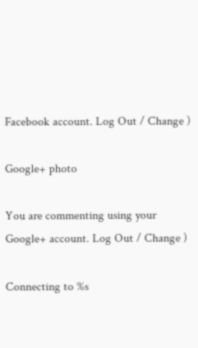Facebook account. Log Out / Change )

Google+ photo

You are commenting using your Google+ account. Log Out / Change )

Connecting to %s